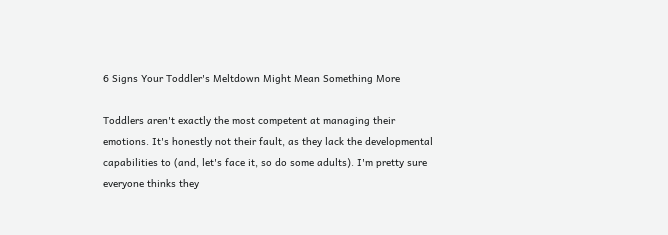6 Signs Your Toddler's Meltdown Might Mean Something More

Toddlers aren't exactly the most competent at managing their emotions. It's honestly not their fault, as they lack the developmental capabilities to (and, let's face it, so do some adults). I'm pretty sure everyone thinks they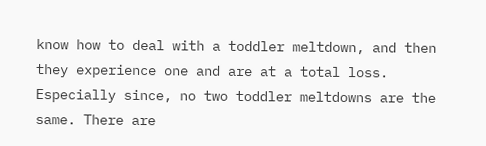know how to deal with a toddler meltdown, and then they experience one and are at a total loss. Especially since, no two toddler meltdowns are the same. There are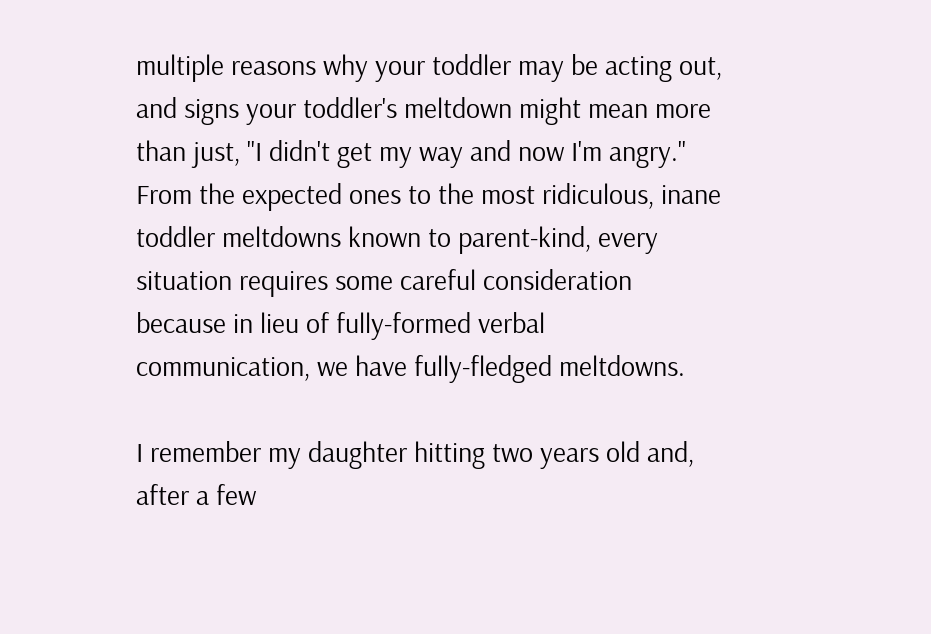multiple reasons why your toddler may be acting out, and signs your toddler's meltdown might mean more than just, "I didn't get my way and now I'm angry." From the expected ones to the most ridiculous, inane toddler meltdowns known to parent-kind, every situation requires some careful consideration because in lieu of fully-formed verbal communication, we have fully-fledged meltdowns.

I remember my daughter hitting two years old and, after a few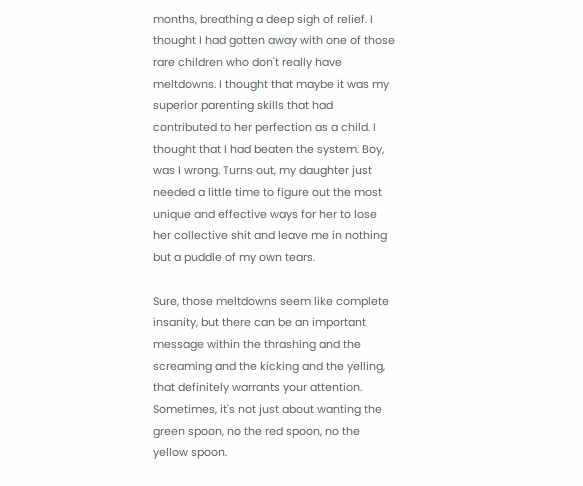months, breathing a deep sigh of relief. I thought I had gotten away with one of those rare children who don't really have meltdowns. I thought that maybe it was my superior parenting skills that had contributed to her perfection as a child. I thought that I had beaten the system. Boy, was I wrong. Turns out, my daughter just needed a little time to figure out the most unique and effective ways for her to lose her collective shit and leave me in nothing but a puddle of my own tears.

Sure, those meltdowns seem like complete insanity, but there can be an important message within the thrashing and the screaming and the kicking and the yelling, that definitely warrants your attention. Sometimes, it's not just about wanting the green spoon, no the red spoon, no the yellow spoon.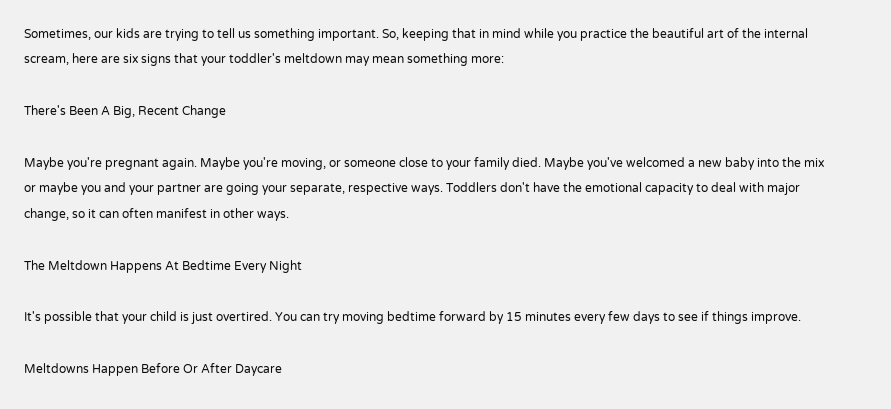Sometimes, our kids are trying to tell us something important. So, keeping that in mind while you practice the beautiful art of the internal scream, here are six signs that your toddler's meltdown may mean something more:

There's Been A Big, Recent Change

Maybe you're pregnant again. Maybe you're moving, or someone close to your family died. Maybe you've welcomed a new baby into the mix or maybe you and your partner are going your separate, respective ways. Toddlers don't have the emotional capacity to deal with major change, so it can often manifest in other ways.

The Meltdown Happens At Bedtime Every Night

It's possible that your child is just overtired. You can try moving bedtime forward by 15 minutes every few days to see if things improve.

Meltdowns Happen Before Or After Daycare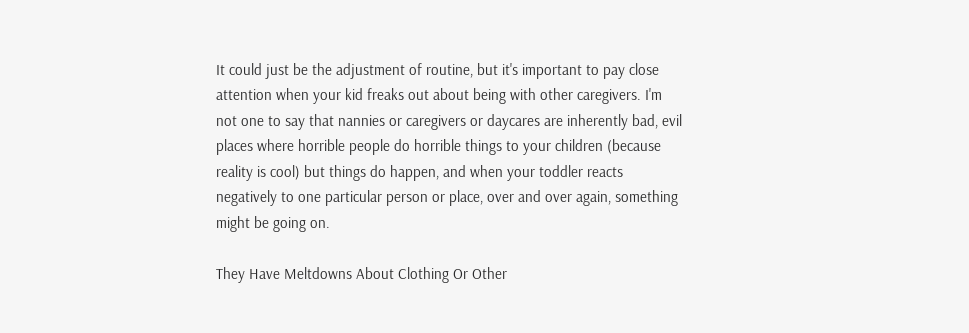It could just be the adjustment of routine, but it's important to pay close attention when your kid freaks out about being with other caregivers. I'm not one to say that nannies or caregivers or daycares are inherently bad, evil places where horrible people do horrible things to your children (because reality is cool) but things do happen, and when your toddler reacts negatively to one particular person or place, over and over again, something might be going on.

They Have Meltdowns About Clothing Or Other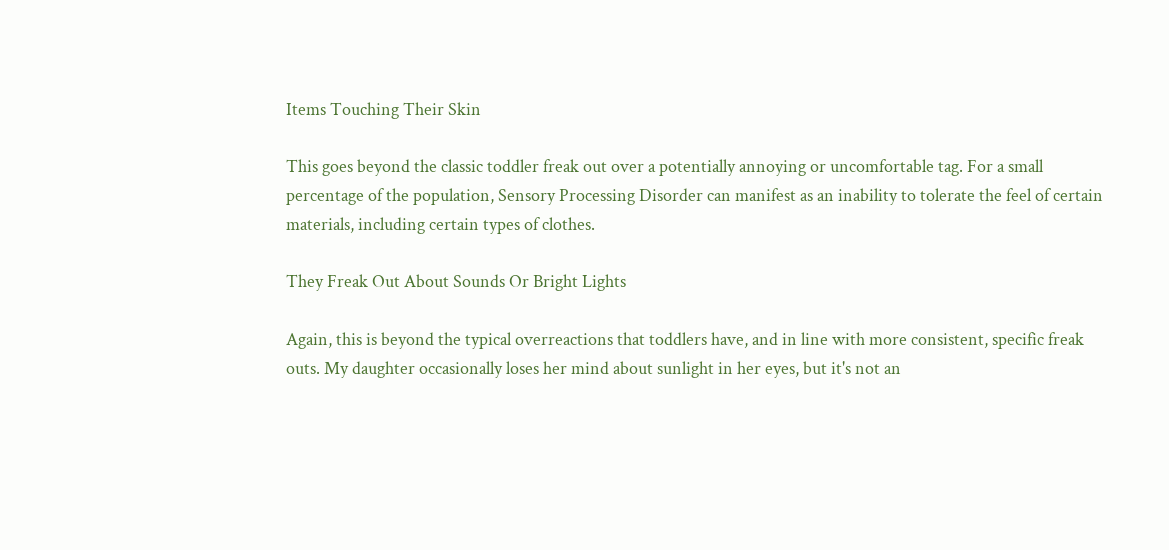Items Touching Their Skin

This goes beyond the classic toddler freak out over a potentially annoying or uncomfortable tag. For a small percentage of the population, Sensory Processing Disorder can manifest as an inability to tolerate the feel of certain materials, including certain types of clothes.

They Freak Out About Sounds Or Bright Lights

Again, this is beyond the typical overreactions that toddlers have, and in line with more consistent, specific freak outs. My daughter occasionally loses her mind about sunlight in her eyes, but it's not an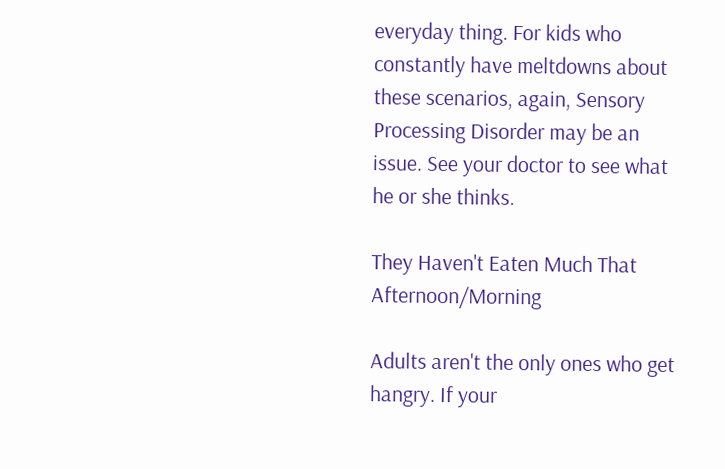everyday thing. For kids who constantly have meltdowns about these scenarios, again, Sensory Processing Disorder may be an issue. See your doctor to see what he or she thinks.

They Haven't Eaten Much That Afternoon/Morning

Adults aren't the only ones who get hangry. If your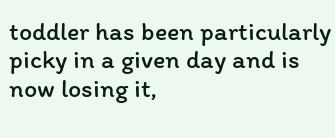toddler has been particularly picky in a given day and is now losing it,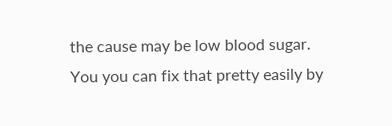the cause may be low blood sugar. You you can fix that pretty easily by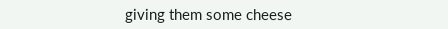giving them some cheese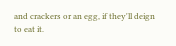and crackers or an egg, if they'll deign to eat it.